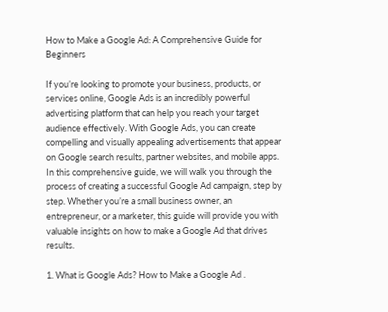How to Make a Google Ad: A Comprehensive Guide for Beginners

If you’re looking to promote your business, products, or services online, Google Ads is an incredibly powerful advertising platform that can help you reach your target audience effectively. With Google Ads, you can create compelling and visually appealing advertisements that appear on Google search results, partner websites, and mobile apps. In this comprehensive guide, we will walk you through the process of creating a successful Google Ad campaign, step by step. Whether you’re a small business owner, an entrepreneur, or a marketer, this guide will provide you with valuable insights on how to make a Google Ad that drives results.

1. What is Google Ads? How to Make a Google Ad .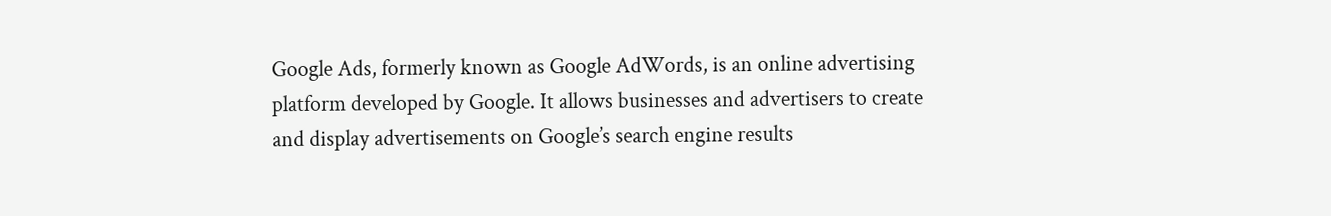Google Ads, formerly known as Google AdWords, is an online advertising platform developed by Google. It allows businesses and advertisers to create and display advertisements on Google’s search engine results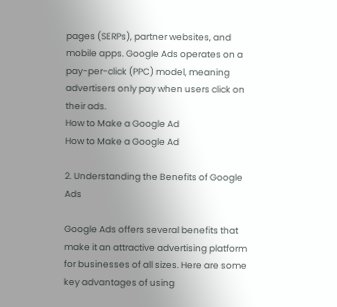pages (SERPs), partner websites, and mobile apps. Google Ads operates on a pay-per-click (PPC) model, meaning advertisers only pay when users click on their ads.
How to Make a Google Ad
How to Make a Google Ad

2. Understanding the Benefits of Google Ads

Google Ads offers several benefits that make it an attractive advertising platform for businesses of all sizes. Here are some key advantages of using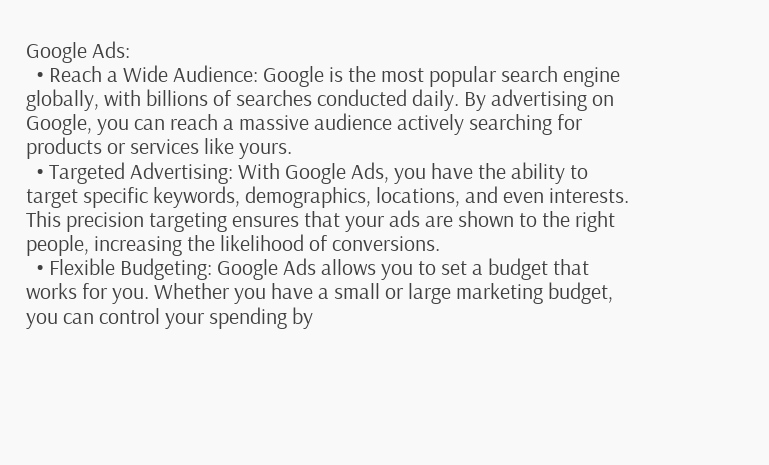Google Ads:
  • Reach a Wide Audience: Google is the most popular search engine globally, with billions of searches conducted daily. By advertising on Google, you can reach a massive audience actively searching for products or services like yours.
  • Targeted Advertising: With Google Ads, you have the ability to target specific keywords, demographics, locations, and even interests. This precision targeting ensures that your ads are shown to the right people, increasing the likelihood of conversions.
  • Flexible Budgeting: Google Ads allows you to set a budget that works for you. Whether you have a small or large marketing budget, you can control your spending by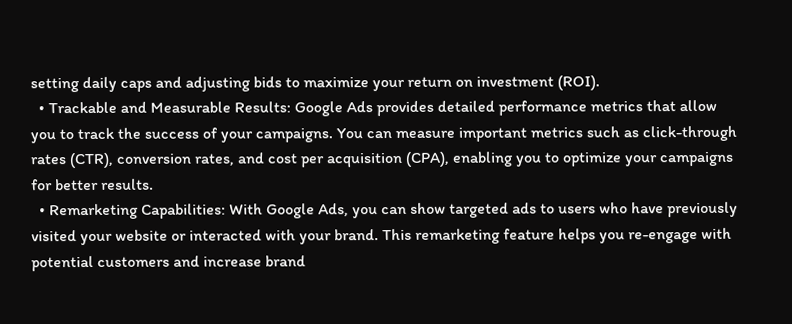setting daily caps and adjusting bids to maximize your return on investment (ROI).
  • Trackable and Measurable Results: Google Ads provides detailed performance metrics that allow you to track the success of your campaigns. You can measure important metrics such as click-through rates (CTR), conversion rates, and cost per acquisition (CPA), enabling you to optimize your campaigns for better results.
  • Remarketing Capabilities: With Google Ads, you can show targeted ads to users who have previously visited your website or interacted with your brand. This remarketing feature helps you re-engage with potential customers and increase brand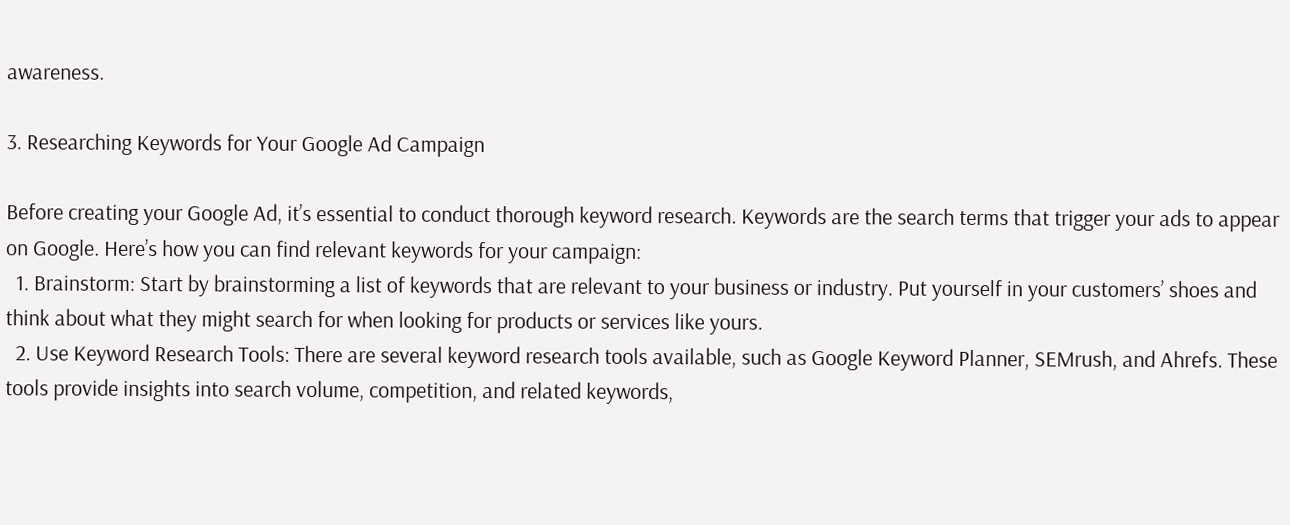awareness.

3. Researching Keywords for Your Google Ad Campaign

Before creating your Google Ad, it’s essential to conduct thorough keyword research. Keywords are the search terms that trigger your ads to appear on Google. Here’s how you can find relevant keywords for your campaign:
  1. Brainstorm: Start by brainstorming a list of keywords that are relevant to your business or industry. Put yourself in your customers’ shoes and think about what they might search for when looking for products or services like yours.
  2. Use Keyword Research Tools: There are several keyword research tools available, such as Google Keyword Planner, SEMrush, and Ahrefs. These tools provide insights into search volume, competition, and related keywords,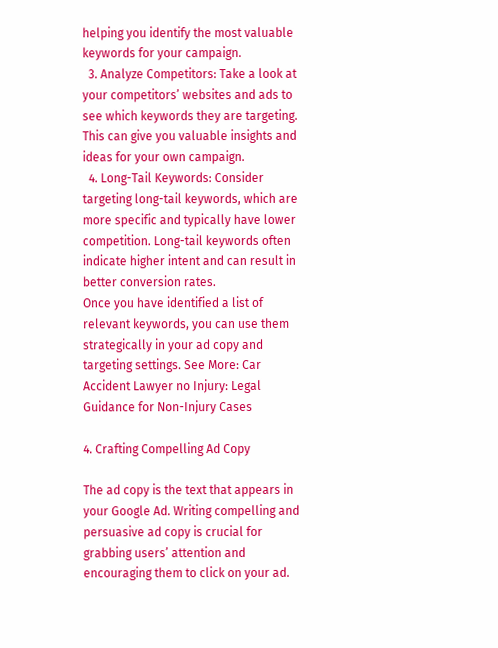helping you identify the most valuable keywords for your campaign.
  3. Analyze Competitors: Take a look at your competitors’ websites and ads to see which keywords they are targeting. This can give you valuable insights and ideas for your own campaign.
  4. Long-Tail Keywords: Consider targeting long-tail keywords, which are more specific and typically have lower competition. Long-tail keywords often indicate higher intent and can result in better conversion rates.
Once you have identified a list of relevant keywords, you can use them strategically in your ad copy and targeting settings. See More: Car Accident Lawyer no Injury: Legal Guidance for Non-Injury Cases

4. Crafting Compelling Ad Copy

The ad copy is the text that appears in your Google Ad. Writing compelling and persuasive ad copy is crucial for grabbing users’ attention and encouraging them to click on your ad.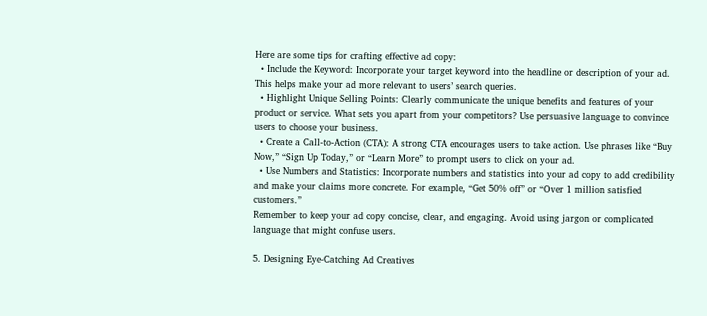Here are some tips for crafting effective ad copy:
  • Include the Keyword: Incorporate your target keyword into the headline or description of your ad. This helps make your ad more relevant to users’ search queries.
  • Highlight Unique Selling Points: Clearly communicate the unique benefits and features of your product or service. What sets you apart from your competitors? Use persuasive language to convince users to choose your business.
  • Create a Call-to-Action (CTA): A strong CTA encourages users to take action. Use phrases like “Buy Now,” “Sign Up Today,” or “Learn More” to prompt users to click on your ad.
  • Use Numbers and Statistics: Incorporate numbers and statistics into your ad copy to add credibility and make your claims more concrete. For example, “Get 50% off” or “Over 1 million satisfied customers.”
Remember to keep your ad copy concise, clear, and engaging. Avoid using jargon or complicated language that might confuse users.

5. Designing Eye-Catching Ad Creatives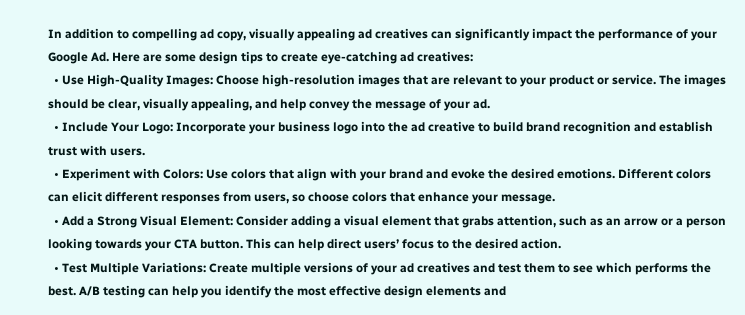In addition to compelling ad copy, visually appealing ad creatives can significantly impact the performance of your Google Ad. Here are some design tips to create eye-catching ad creatives:
  • Use High-Quality Images: Choose high-resolution images that are relevant to your product or service. The images should be clear, visually appealing, and help convey the message of your ad.
  • Include Your Logo: Incorporate your business logo into the ad creative to build brand recognition and establish trust with users.
  • Experiment with Colors: Use colors that align with your brand and evoke the desired emotions. Different colors can elicit different responses from users, so choose colors that enhance your message.
  • Add a Strong Visual Element: Consider adding a visual element that grabs attention, such as an arrow or a person looking towards your CTA button. This can help direct users’ focus to the desired action.
  • Test Multiple Variations: Create multiple versions of your ad creatives and test them to see which performs the best. A/B testing can help you identify the most effective design elements and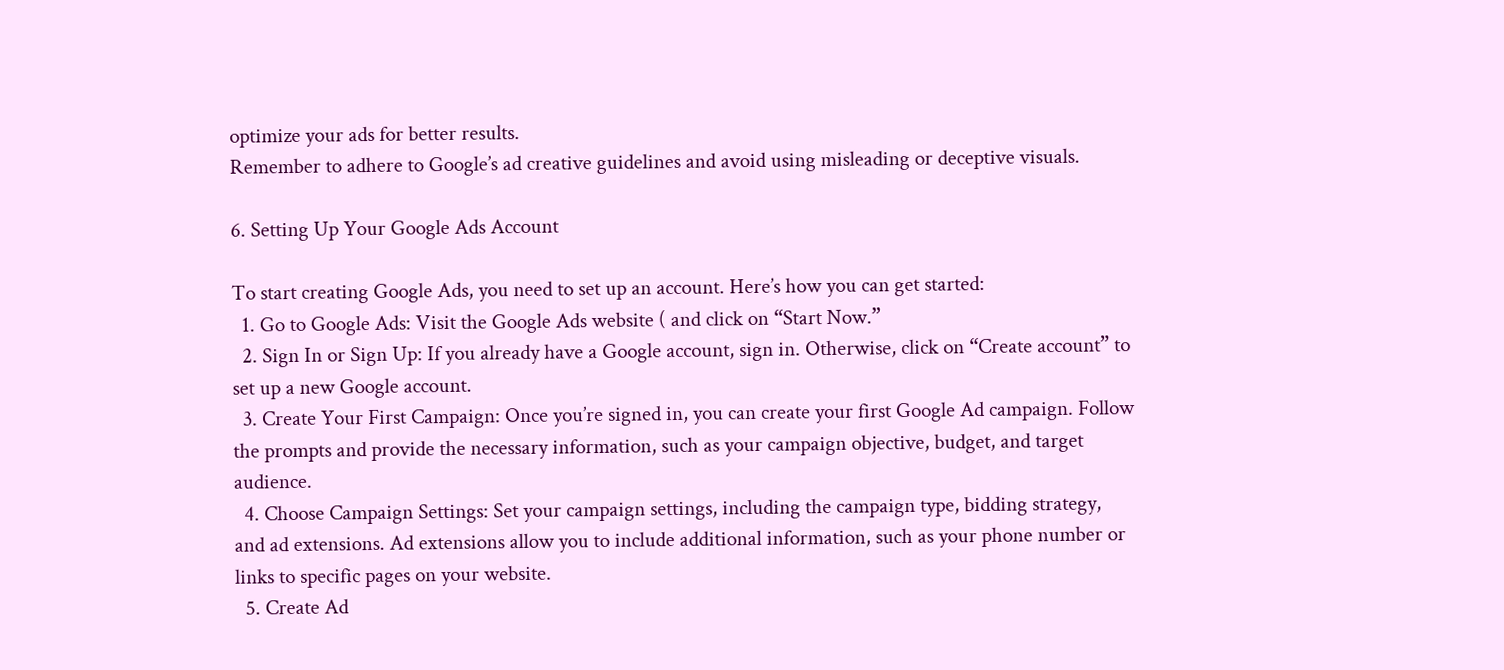optimize your ads for better results.
Remember to adhere to Google’s ad creative guidelines and avoid using misleading or deceptive visuals.

6. Setting Up Your Google Ads Account

To start creating Google Ads, you need to set up an account. Here’s how you can get started:
  1. Go to Google Ads: Visit the Google Ads website ( and click on “Start Now.”
  2. Sign In or Sign Up: If you already have a Google account, sign in. Otherwise, click on “Create account” to set up a new Google account.
  3. Create Your First Campaign: Once you’re signed in, you can create your first Google Ad campaign. Follow the prompts and provide the necessary information, such as your campaign objective, budget, and target audience.
  4. Choose Campaign Settings: Set your campaign settings, including the campaign type, bidding strategy, and ad extensions. Ad extensions allow you to include additional information, such as your phone number or links to specific pages on your website.
  5. Create Ad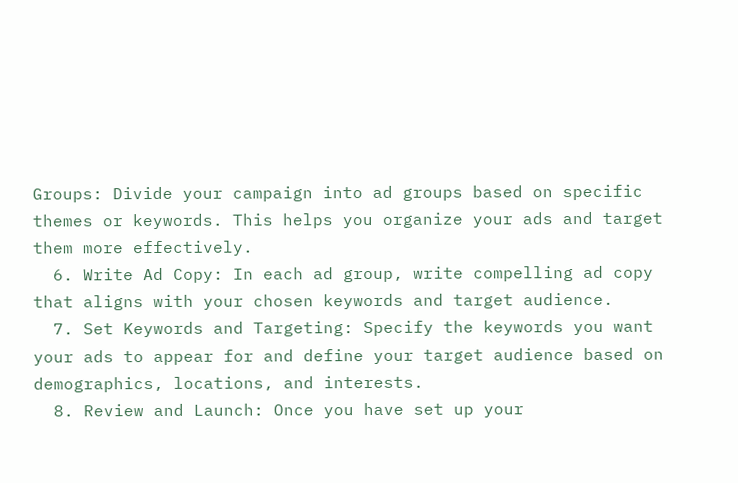Groups: Divide your campaign into ad groups based on specific themes or keywords. This helps you organize your ads and target them more effectively.
  6. Write Ad Copy: In each ad group, write compelling ad copy that aligns with your chosen keywords and target audience.
  7. Set Keywords and Targeting: Specify the keywords you want your ads to appear for and define your target audience based on demographics, locations, and interests.
  8. Review and Launch: Once you have set up your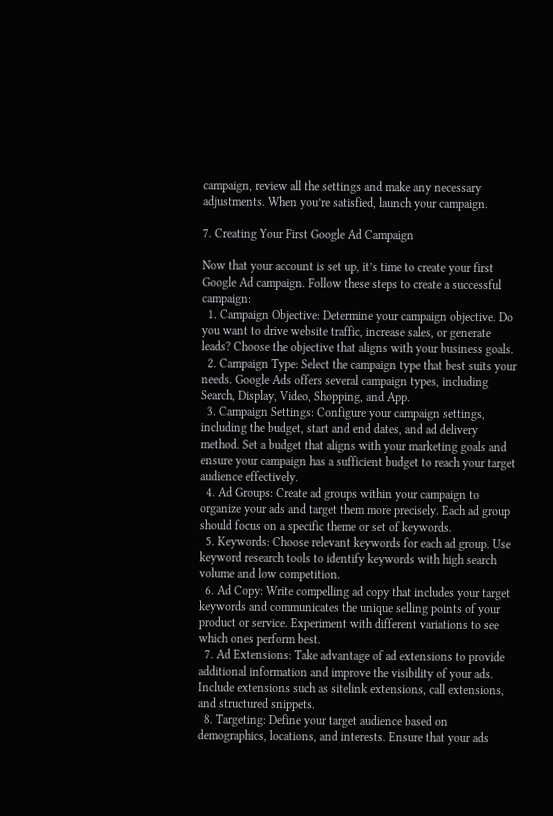campaign, review all the settings and make any necessary adjustments. When you’re satisfied, launch your campaign.

7. Creating Your First Google Ad Campaign

Now that your account is set up, it’s time to create your first Google Ad campaign. Follow these steps to create a successful campaign:
  1. Campaign Objective: Determine your campaign objective. Do you want to drive website traffic, increase sales, or generate leads? Choose the objective that aligns with your business goals.
  2. Campaign Type: Select the campaign type that best suits your needs. Google Ads offers several campaign types, including Search, Display, Video, Shopping, and App.
  3. Campaign Settings: Configure your campaign settings, including the budget, start and end dates, and ad delivery method. Set a budget that aligns with your marketing goals and ensure your campaign has a sufficient budget to reach your target audience effectively.
  4. Ad Groups: Create ad groups within your campaign to organize your ads and target them more precisely. Each ad group should focus on a specific theme or set of keywords.
  5. Keywords: Choose relevant keywords for each ad group. Use keyword research tools to identify keywords with high search volume and low competition.
  6. Ad Copy: Write compelling ad copy that includes your target keywords and communicates the unique selling points of your product or service. Experiment with different variations to see which ones perform best.
  7. Ad Extensions: Take advantage of ad extensions to provide additional information and improve the visibility of your ads. Include extensions such as sitelink extensions, call extensions, and structured snippets.
  8. Targeting: Define your target audience based on demographics, locations, and interests. Ensure that your ads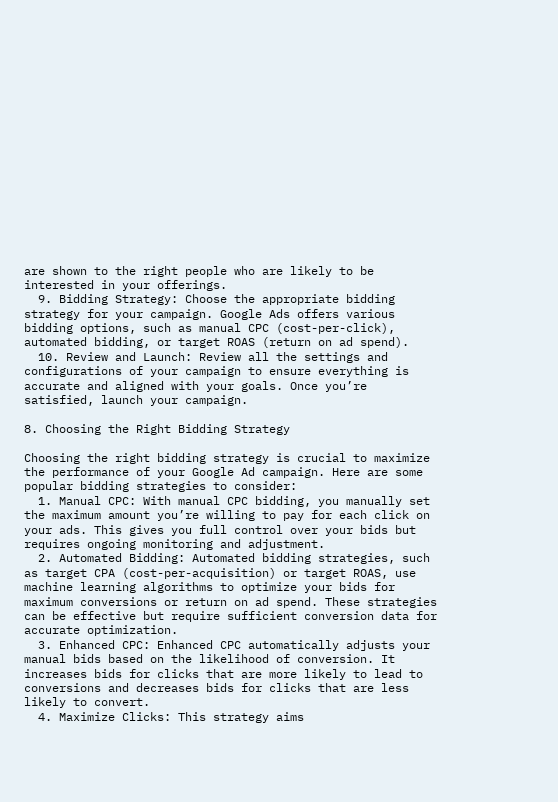are shown to the right people who are likely to be interested in your offerings.
  9. Bidding Strategy: Choose the appropriate bidding strategy for your campaign. Google Ads offers various bidding options, such as manual CPC (cost-per-click), automated bidding, or target ROAS (return on ad spend).
  10. Review and Launch: Review all the settings and configurations of your campaign to ensure everything is accurate and aligned with your goals. Once you’re satisfied, launch your campaign.

8. Choosing the Right Bidding Strategy

Choosing the right bidding strategy is crucial to maximize the performance of your Google Ad campaign. Here are some popular bidding strategies to consider:
  1. Manual CPC: With manual CPC bidding, you manually set the maximum amount you’re willing to pay for each click on your ads. This gives you full control over your bids but requires ongoing monitoring and adjustment.
  2. Automated Bidding: Automated bidding strategies, such as target CPA (cost-per-acquisition) or target ROAS, use machine learning algorithms to optimize your bids for maximum conversions or return on ad spend. These strategies can be effective but require sufficient conversion data for accurate optimization.
  3. Enhanced CPC: Enhanced CPC automatically adjusts your manual bids based on the likelihood of conversion. It increases bids for clicks that are more likely to lead to conversions and decreases bids for clicks that are less likely to convert.
  4. Maximize Clicks: This strategy aims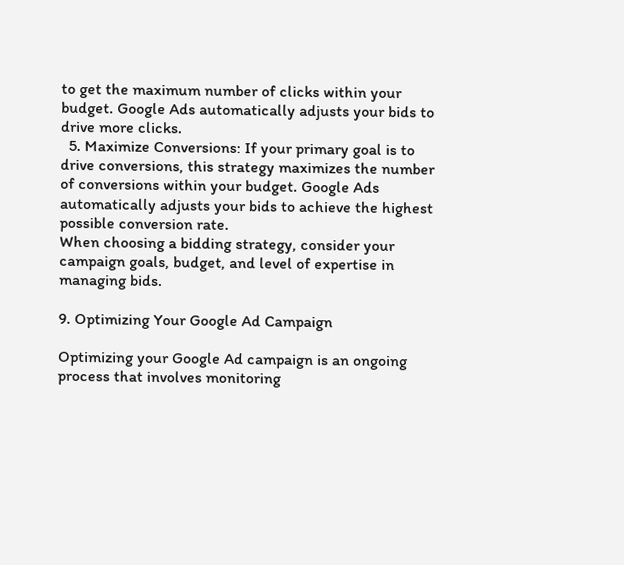to get the maximum number of clicks within your budget. Google Ads automatically adjusts your bids to drive more clicks.
  5. Maximize Conversions: If your primary goal is to drive conversions, this strategy maximizes the number of conversions within your budget. Google Ads automatically adjusts your bids to achieve the highest possible conversion rate.
When choosing a bidding strategy, consider your campaign goals, budget, and level of expertise in managing bids.

9. Optimizing Your Google Ad Campaign

Optimizing your Google Ad campaign is an ongoing process that involves monitoring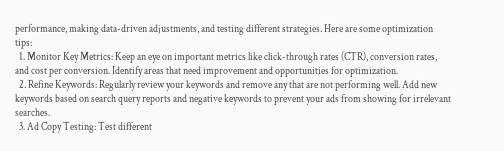performance, making data-driven adjustments, and testing different strategies. Here are some optimization tips:
  1. Monitor Key Metrics: Keep an eye on important metrics like click-through rates (CTR), conversion rates, and cost per conversion. Identify areas that need improvement and opportunities for optimization.
  2. Refine Keywords: Regularly review your keywords and remove any that are not performing well. Add new keywords based on search query reports and negative keywords to prevent your ads from showing for irrelevant searches.
  3. Ad Copy Testing: Test different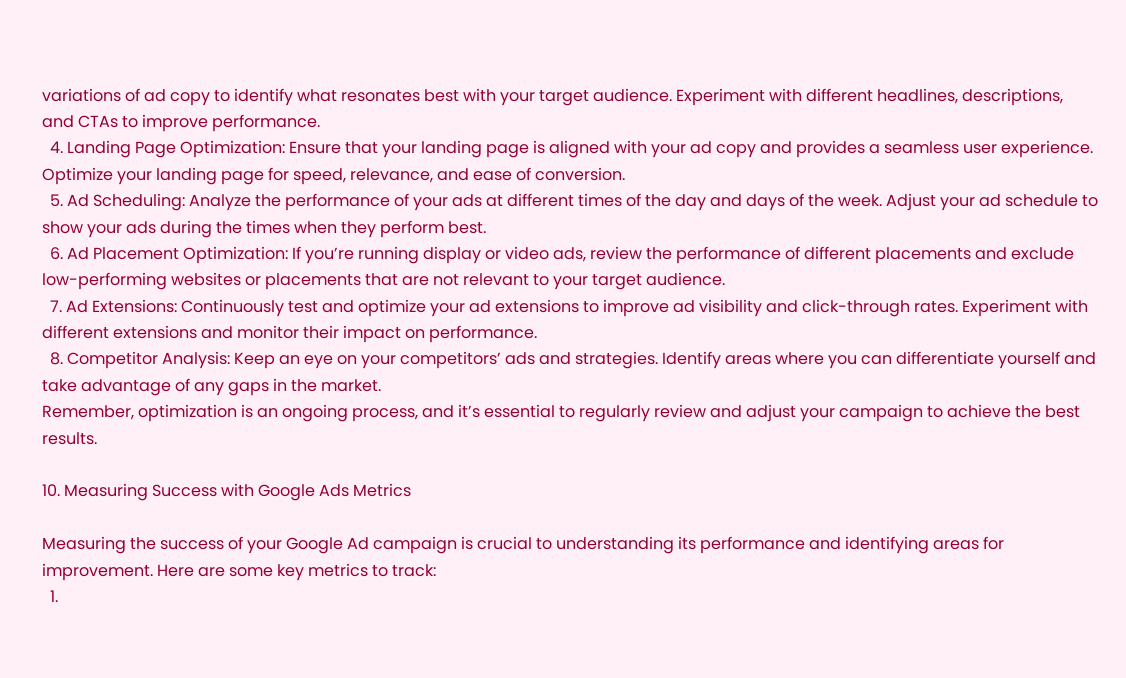variations of ad copy to identify what resonates best with your target audience. Experiment with different headlines, descriptions, and CTAs to improve performance.
  4. Landing Page Optimization: Ensure that your landing page is aligned with your ad copy and provides a seamless user experience. Optimize your landing page for speed, relevance, and ease of conversion.
  5. Ad Scheduling: Analyze the performance of your ads at different times of the day and days of the week. Adjust your ad schedule to show your ads during the times when they perform best.
  6. Ad Placement Optimization: If you’re running display or video ads, review the performance of different placements and exclude low-performing websites or placements that are not relevant to your target audience.
  7. Ad Extensions: Continuously test and optimize your ad extensions to improve ad visibility and click-through rates. Experiment with different extensions and monitor their impact on performance.
  8. Competitor Analysis: Keep an eye on your competitors’ ads and strategies. Identify areas where you can differentiate yourself and take advantage of any gaps in the market.
Remember, optimization is an ongoing process, and it’s essential to regularly review and adjust your campaign to achieve the best results.

10. Measuring Success with Google Ads Metrics

Measuring the success of your Google Ad campaign is crucial to understanding its performance and identifying areas for improvement. Here are some key metrics to track:
  1.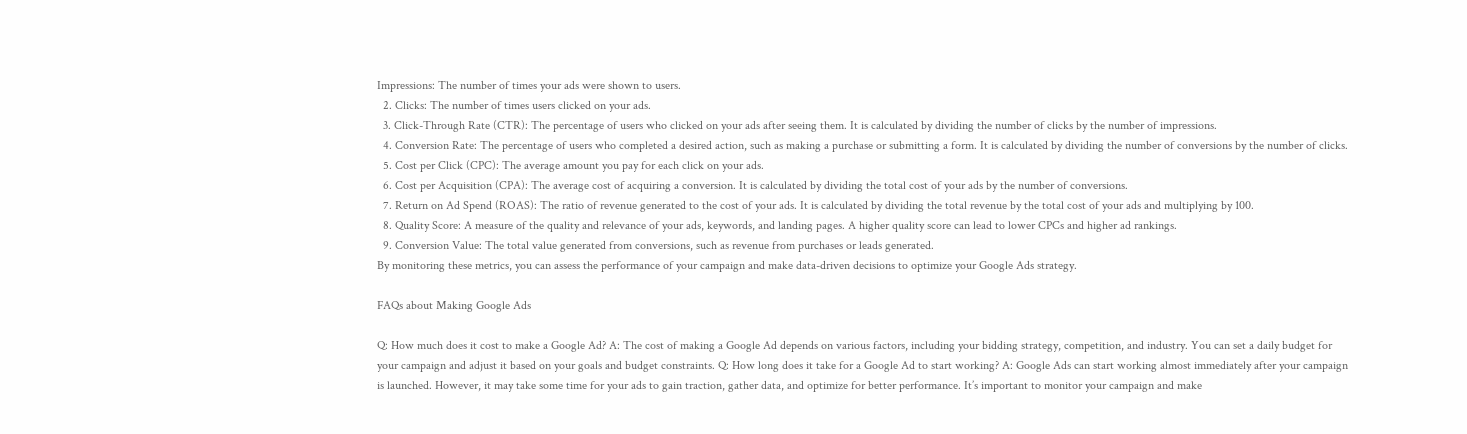Impressions: The number of times your ads were shown to users.
  2. Clicks: The number of times users clicked on your ads.
  3. Click-Through Rate (CTR): The percentage of users who clicked on your ads after seeing them. It is calculated by dividing the number of clicks by the number of impressions.
  4. Conversion Rate: The percentage of users who completed a desired action, such as making a purchase or submitting a form. It is calculated by dividing the number of conversions by the number of clicks.
  5. Cost per Click (CPC): The average amount you pay for each click on your ads.
  6. Cost per Acquisition (CPA): The average cost of acquiring a conversion. It is calculated by dividing the total cost of your ads by the number of conversions.
  7. Return on Ad Spend (ROAS): The ratio of revenue generated to the cost of your ads. It is calculated by dividing the total revenue by the total cost of your ads and multiplying by 100.
  8. Quality Score: A measure of the quality and relevance of your ads, keywords, and landing pages. A higher quality score can lead to lower CPCs and higher ad rankings.
  9. Conversion Value: The total value generated from conversions, such as revenue from purchases or leads generated.
By monitoring these metrics, you can assess the performance of your campaign and make data-driven decisions to optimize your Google Ads strategy.

FAQs about Making Google Ads

Q: How much does it cost to make a Google Ad? A: The cost of making a Google Ad depends on various factors, including your bidding strategy, competition, and industry. You can set a daily budget for your campaign and adjust it based on your goals and budget constraints. Q: How long does it take for a Google Ad to start working? A: Google Ads can start working almost immediately after your campaign is launched. However, it may take some time for your ads to gain traction, gather data, and optimize for better performance. It’s important to monitor your campaign and make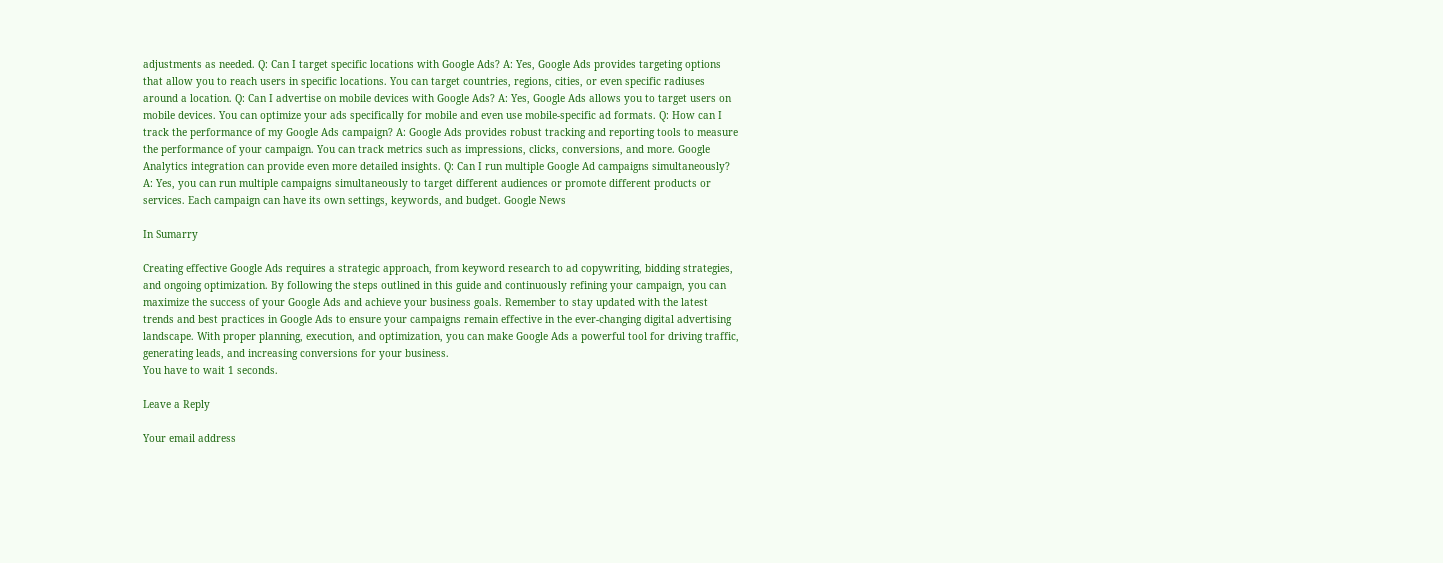adjustments as needed. Q: Can I target specific locations with Google Ads? A: Yes, Google Ads provides targeting options that allow you to reach users in specific locations. You can target countries, regions, cities, or even specific radiuses around a location. Q: Can I advertise on mobile devices with Google Ads? A: Yes, Google Ads allows you to target users on mobile devices. You can optimize your ads specifically for mobile and even use mobile-specific ad formats. Q: How can I track the performance of my Google Ads campaign? A: Google Ads provides robust tracking and reporting tools to measure the performance of your campaign. You can track metrics such as impressions, clicks, conversions, and more. Google Analytics integration can provide even more detailed insights. Q: Can I run multiple Google Ad campaigns simultaneously? A: Yes, you can run multiple campaigns simultaneously to target different audiences or promote different products or services. Each campaign can have its own settings, keywords, and budget. Google News

In Sumarry

Creating effective Google Ads requires a strategic approach, from keyword research to ad copywriting, bidding strategies, and ongoing optimization. By following the steps outlined in this guide and continuously refining your campaign, you can maximize the success of your Google Ads and achieve your business goals. Remember to stay updated with the latest trends and best practices in Google Ads to ensure your campaigns remain effective in the ever-changing digital advertising landscape. With proper planning, execution, and optimization, you can make Google Ads a powerful tool for driving traffic, generating leads, and increasing conversions for your business.
You have to wait 1 seconds.

Leave a Reply

Your email address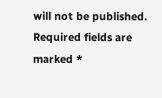will not be published. Required fields are marked *